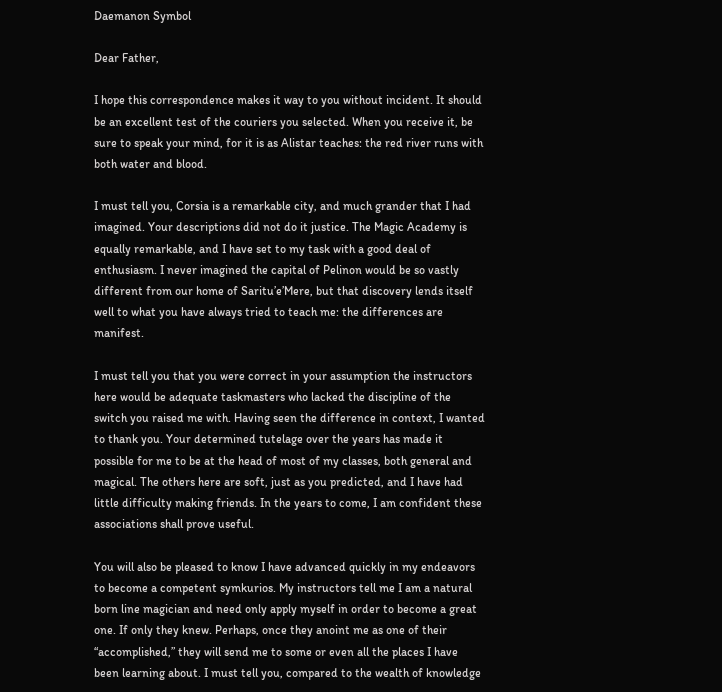Daemanon Symbol

Dear Father,

I hope this correspondence makes it way to you without incident. It should be an excellent test of the couriers you selected. When you receive it, be sure to speak your mind, for it is as Alistar teaches: the red river runs with both water and blood.

I must tell you, Corsia is a remarkable city, and much grander that I had imagined. Your descriptions did not do it justice. The Magic Academy is equally remarkable, and I have set to my task with a good deal of enthusiasm. I never imagined the capital of Pelinon would be so vastly different from our home of Saritu’e’Mere, but that discovery lends itself well to what you have always tried to teach me: the differences are manifest.

I must tell you that you were correct in your assumption the instructors here would be adequate taskmasters who lacked the discipline of the switch you raised me with. Having seen the difference in context, I wanted to thank you. Your determined tutelage over the years has made it possible for me to be at the head of most of my classes, both general and magical. The others here are soft, just as you predicted, and I have had little difficulty making friends. In the years to come, I am confident these associations shall prove useful.

You will also be pleased to know I have advanced quickly in my endeavors to become a competent symkurios. My instructors tell me I am a natural born line magician and need only apply myself in order to become a great one. If only they knew. Perhaps, once they anoint me as one of their “accomplished,” they will send me to some or even all the places I have been learning about. I must tell you, compared to the wealth of knowledge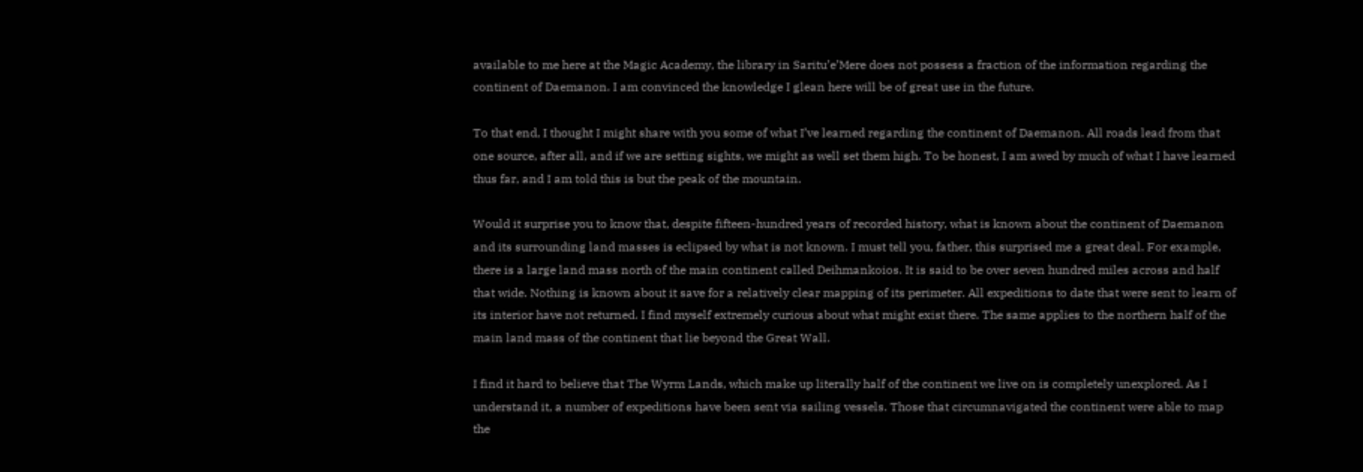available to me here at the Magic Academy, the library in Saritu’e’Mere does not possess a fraction of the information regarding the continent of Daemanon. I am convinced the knowledge I glean here will be of great use in the future.

To that end, I thought I might share with you some of what I’ve learned regarding the continent of Daemanon. All roads lead from that one source, after all, and if we are setting sights, we might as well set them high. To be honest, I am awed by much of what I have learned thus far, and I am told this is but the peak of the mountain.

Would it surprise you to know that, despite fifteen-hundred years of recorded history, what is known about the continent of Daemanon and its surrounding land masses is eclipsed by what is not known. I must tell you, father, this surprised me a great deal. For example, there is a large land mass north of the main continent called Deihmankoios. It is said to be over seven hundred miles across and half that wide. Nothing is known about it save for a relatively clear mapping of its perimeter. All expeditions to date that were sent to learn of its interior have not returned. I find myself extremely curious about what might exist there. The same applies to the northern half of the main land mass of the continent that lie beyond the Great Wall.

I find it hard to believe that The Wyrm Lands, which make up literally half of the continent we live on is completely unexplored. As I understand it, a number of expeditions have been sent via sailing vessels. Those that circumnavigated the continent were able to map the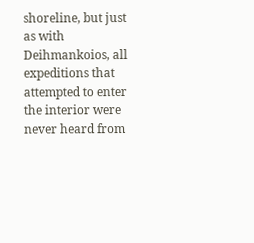shoreline, but just as with Deihmankoios, all expeditions that attempted to enter the interior were never heard from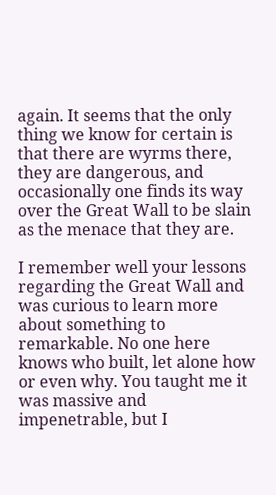again. It seems that the only thing we know for certain is that there are wyrms there, they are dangerous, and occasionally one finds its way over the Great Wall to be slain as the menace that they are.

I remember well your lessons regarding the Great Wall and was curious to learn more about something to remarkable. No one here knows who built, let alone how or even why. You taught me it was massive and impenetrable, but I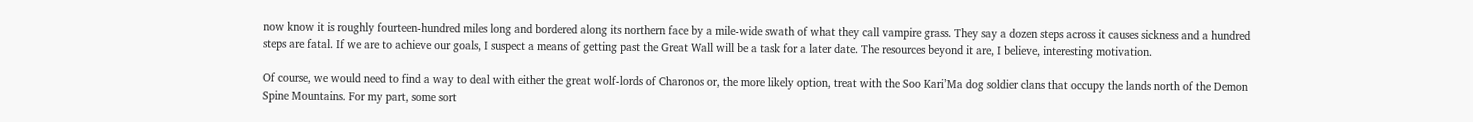now know it is roughly fourteen-hundred miles long and bordered along its northern face by a mile-wide swath of what they call vampire grass. They say a dozen steps across it causes sickness and a hundred steps are fatal. If we are to achieve our goals, I suspect a means of getting past the Great Wall will be a task for a later date. The resources beyond it are, I believe, interesting motivation.

Of course, we would need to find a way to deal with either the great wolf-lords of Charonos or, the more likely option, treat with the Soo Kari’Ma dog soldier clans that occupy the lands north of the Demon Spine Mountains. For my part, some sort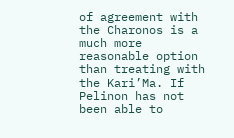of agreement with the Charonos is a much more reasonable option than treating with the Kari’Ma. If Pelinon has not been able to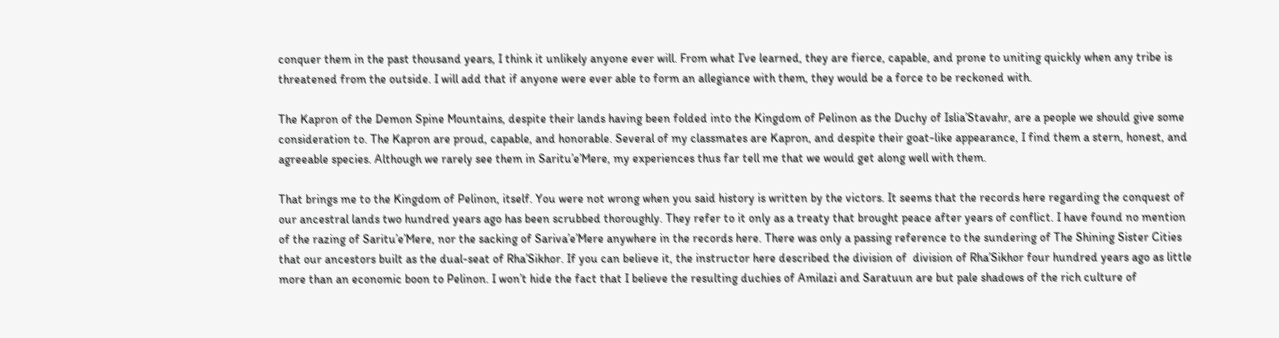conquer them in the past thousand years, I think it unlikely anyone ever will. From what I’ve learned, they are fierce, capable, and prone to uniting quickly when any tribe is threatened from the outside. I will add that if anyone were ever able to form an allegiance with them, they would be a force to be reckoned with.

The Kapron of the Demon Spine Mountains, despite their lands having been folded into the Kingdom of Pelinon as the Duchy of Islia’Stavahr, are a people we should give some consideration to. The Kapron are proud, capable, and honorable. Several of my classmates are Kapron, and despite their goat-like appearance, I find them a stern, honest, and agreeable species. Although we rarely see them in Saritu’e’Mere, my experiences thus far tell me that we would get along well with them.

That brings me to the Kingdom of Pelinon, itself. You were not wrong when you said history is written by the victors. It seems that the records here regarding the conquest of our ancestral lands two hundred years ago has been scrubbed thoroughly. They refer to it only as a treaty that brought peace after years of conflict. I have found no mention of the razing of Saritu’e’Mere, nor the sacking of Sariva’e’Mere anywhere in the records here. There was only a passing reference to the sundering of The Shining Sister Cities that our ancestors built as the dual-seat of Rha’Sikhor. If you can believe it, the instructor here described the division of  division of Rha’Sikhor four hundred years ago as little more than an economic boon to Pelinon. I won’t hide the fact that I believe the resulting duchies of Amilazi and Saratuun are but pale shadows of the rich culture of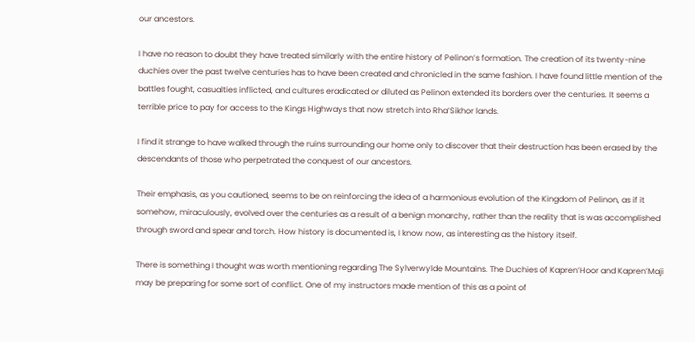our ancestors.

I have no reason to doubt they have treated similarly with the entire history of Pelinon’s formation. The creation of its twenty-nine duchies over the past twelve centuries has to have been created and chronicled in the same fashion. I have found little mention of the battles fought, casualties inflicted, and cultures eradicated or diluted as Pelinon extended its borders over the centuries. It seems a terrible price to pay for access to the Kings Highways that now stretch into Rha’Sikhor lands.

I find it strange to have walked through the ruins surrounding our home only to discover that their destruction has been erased by the descendants of those who perpetrated the conquest of our ancestors.

Their emphasis, as you cautioned, seems to be on reinforcing the idea of a harmonious evolution of the Kingdom of Pelinon, as if it somehow, miraculously, evolved over the centuries as a result of a benign monarchy, rather than the reality that is was accomplished through sword and spear and torch. How history is documented is, I know now, as interesting as the history itself.

There is something I thought was worth mentioning regarding The Sylverwylde Mountains. The Duchies of Kapren’Hoor and Kapren’Maji may be preparing for some sort of conflict. One of my instructors made mention of this as a point of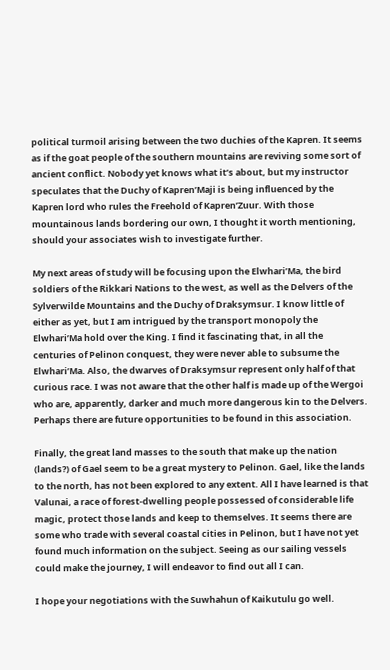political turmoil arising between the two duchies of the Kapren. It seems as if the goat people of the southern mountains are reviving some sort of ancient conflict. Nobody yet knows what it’s about, but my instructor speculates that the Duchy of Kapren’Maji is being influenced by the Kapren lord who rules the Freehold of Kapren’Zuur. With those mountainous lands bordering our own, I thought it worth mentioning, should your associates wish to investigate further.

My next areas of study will be focusing upon the Elwhari’Ma, the bird soldiers of the Rikkari Nations to the west, as well as the Delvers of the Sylverwilde Mountains and the Duchy of Draksymsur. I know little of either as yet, but I am intrigued by the transport monopoly the Elwhari’Ma hold over the King. I find it fascinating that, in all the centuries of Pelinon conquest, they were never able to subsume the Elwhari’Ma. Also, the dwarves of Draksymsur represent only half of that curious race. I was not aware that the other half is made up of the Wergoi who are, apparently, darker and much more dangerous kin to the Delvers. Perhaps there are future opportunities to be found in this association.

Finally, the great land masses to the south that make up the nation (lands?) of Gael seem to be a great mystery to Pelinon. Gael, like the lands to the north, has not been explored to any extent. All I have learned is that Valunai, a race of forest-dwelling people possessed of considerable life magic, protect those lands and keep to themselves. It seems there are some who trade with several coastal cities in Pelinon, but I have not yet found much information on the subject. Seeing as our sailing vessels could make the journey, I will endeavor to find out all I can.

I hope your negotiations with the Suwhahun of Kaikutulu go well.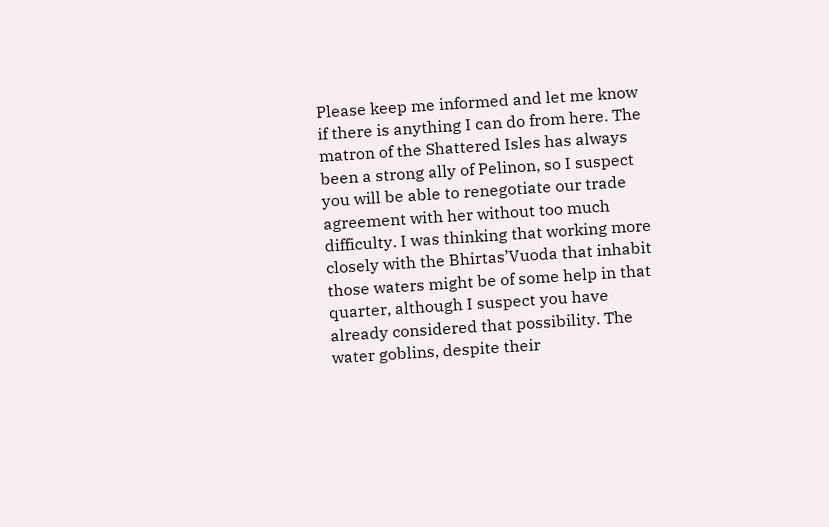Please keep me informed and let me know if there is anything I can do from here. The matron of the Shattered Isles has always been a strong ally of Pelinon, so I suspect you will be able to renegotiate our trade agreement with her without too much difficulty. I was thinking that working more closely with the Bhirtas’Vuoda that inhabit those waters might be of some help in that quarter, although I suspect you have already considered that possibility. The water goblins, despite their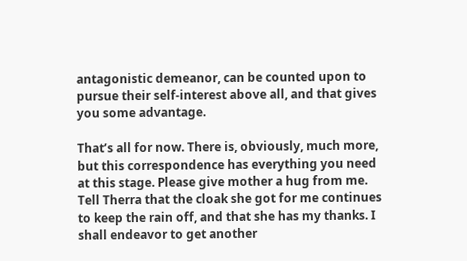antagonistic demeanor, can be counted upon to pursue their self-interest above all, and that gives you some advantage.

That’s all for now. There is, obviously, much more, but this correspondence has everything you need at this stage. Please give mother a hug from me. Tell Therra that the cloak she got for me continues to keep the rain off, and that she has my thanks. I shall endeavor to get another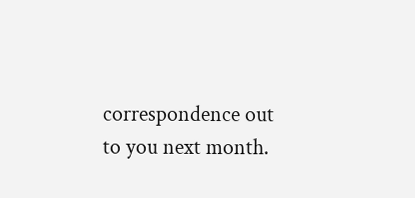correspondence out to you next month.